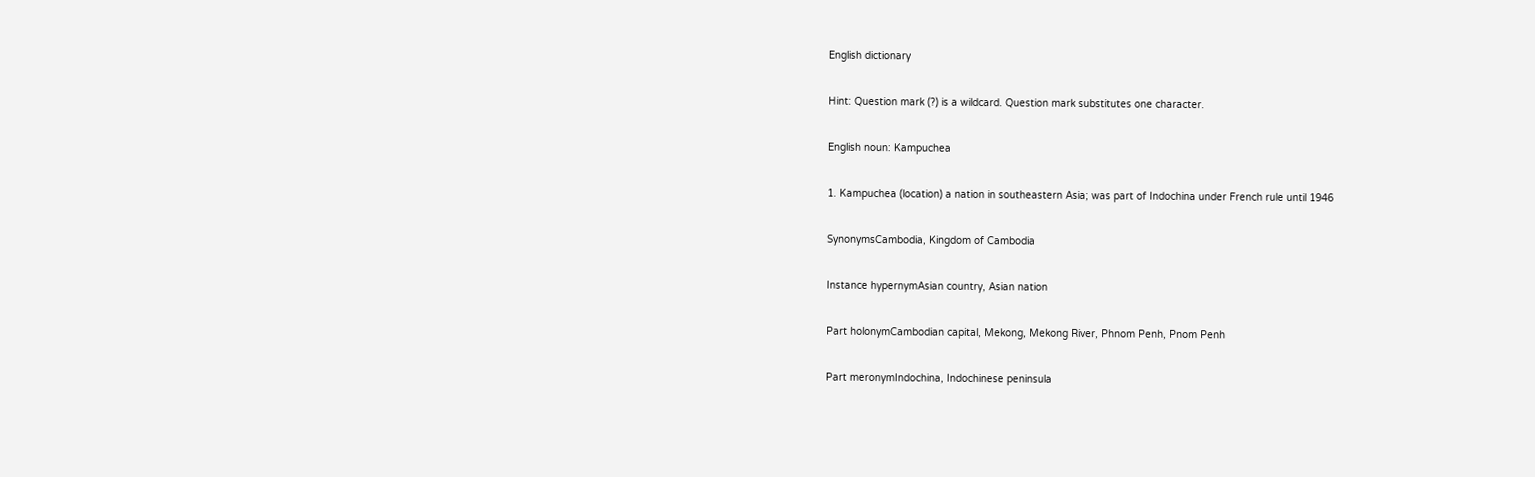English dictionary

Hint: Question mark (?) is a wildcard. Question mark substitutes one character.

English noun: Kampuchea

1. Kampuchea (location) a nation in southeastern Asia; was part of Indochina under French rule until 1946

SynonymsCambodia, Kingdom of Cambodia

Instance hypernymAsian country, Asian nation

Part holonymCambodian capital, Mekong, Mekong River, Phnom Penh, Pnom Penh

Part meronymIndochina, Indochinese peninsula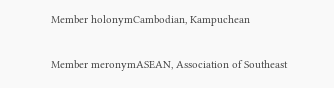Member holonymCambodian, Kampuchean

Member meronymASEAN, Association of Southeast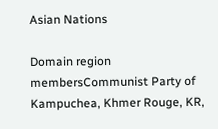Asian Nations

Domain region membersCommunist Party of Kampuchea, Khmer Rouge, KR,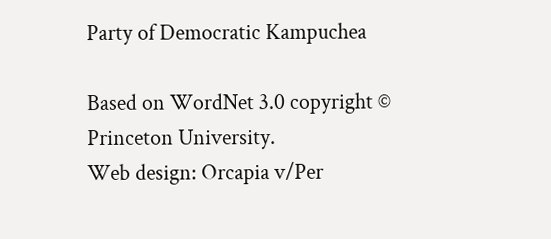Party of Democratic Kampuchea

Based on WordNet 3.0 copyright © Princeton University.
Web design: Orcapia v/Per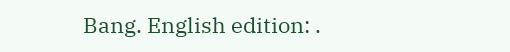Bang. English edition: .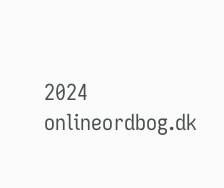2024 onlineordbog.dk